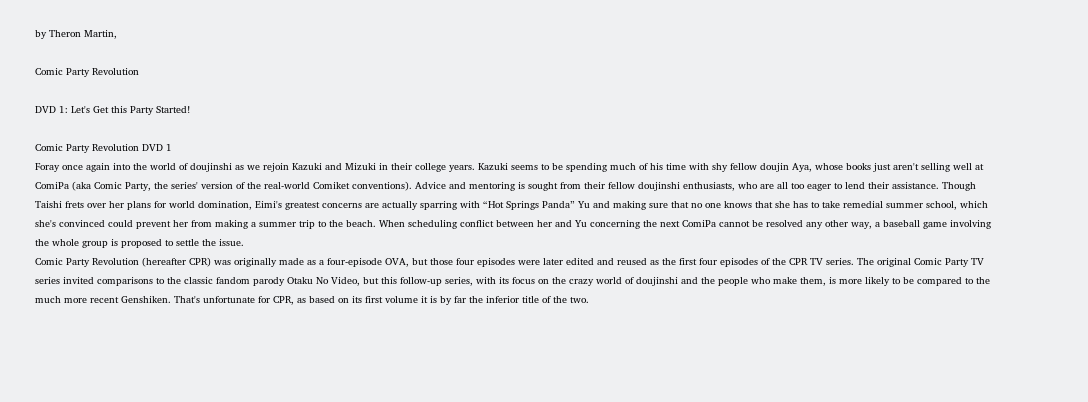by Theron Martin,

Comic Party Revolution

DVD 1: Let's Get this Party Started!

Comic Party Revolution DVD 1
Foray once again into the world of doujinshi as we rejoin Kazuki and Mizuki in their college years. Kazuki seems to be spending much of his time with shy fellow doujin Aya, whose books just aren't selling well at ComiPa (aka Comic Party, the series' version of the real-world Comiket conventions). Advice and mentoring is sought from their fellow doujinshi enthusiasts, who are all too eager to lend their assistance. Though Taishi frets over her plans for world domination, Eimi's greatest concerns are actually sparring with “Hot Springs Panda” Yu and making sure that no one knows that she has to take remedial summer school, which she's convinced could prevent her from making a summer trip to the beach. When scheduling conflict between her and Yu concerning the next ComiPa cannot be resolved any other way, a baseball game involving the whole group is proposed to settle the issue.
Comic Party Revolution (hereafter CPR) was originally made as a four-episode OVA, but those four episodes were later edited and reused as the first four episodes of the CPR TV series. The original Comic Party TV series invited comparisons to the classic fandom parody Otaku No Video, but this follow-up series, with its focus on the crazy world of doujinshi and the people who make them, is more likely to be compared to the much more recent Genshiken. That's unfortunate for CPR, as based on its first volume it is by far the inferior title of the two.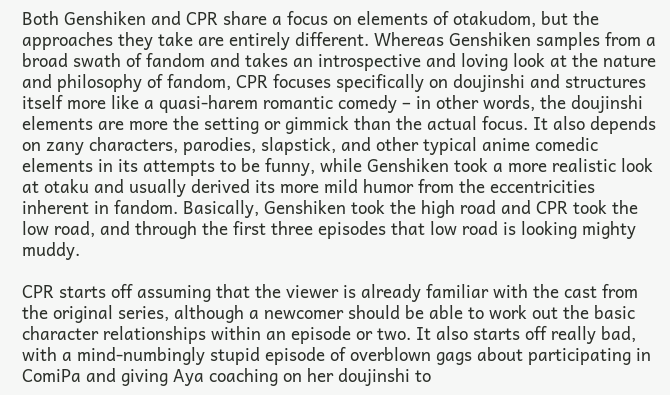Both Genshiken and CPR share a focus on elements of otakudom, but the approaches they take are entirely different. Whereas Genshiken samples from a broad swath of fandom and takes an introspective and loving look at the nature and philosophy of fandom, CPR focuses specifically on doujinshi and structures itself more like a quasi-harem romantic comedy – in other words, the doujinshi elements are more the setting or gimmick than the actual focus. It also depends on zany characters, parodies, slapstick, and other typical anime comedic elements in its attempts to be funny, while Genshiken took a more realistic look at otaku and usually derived its more mild humor from the eccentricities inherent in fandom. Basically, Genshiken took the high road and CPR took the low road, and through the first three episodes that low road is looking mighty muddy.

CPR starts off assuming that the viewer is already familiar with the cast from the original series, although a newcomer should be able to work out the basic character relationships within an episode or two. It also starts off really bad, with a mind-numbingly stupid episode of overblown gags about participating in ComiPa and giving Aya coaching on her doujinshi to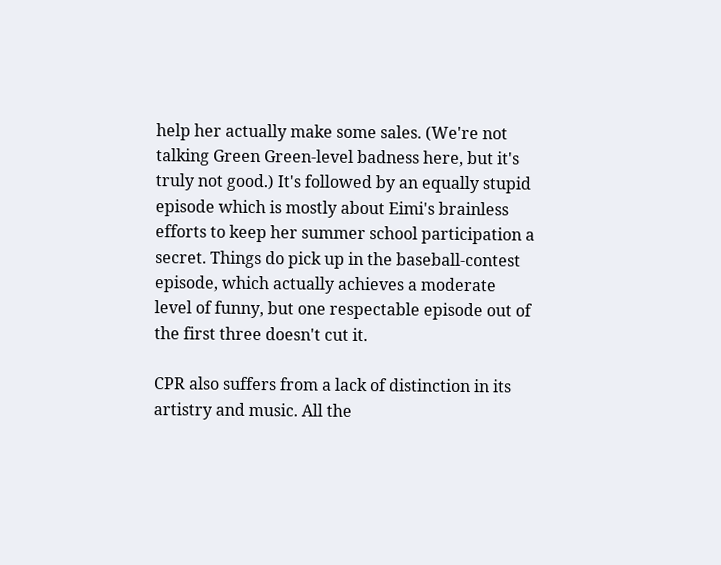help her actually make some sales. (We're not talking Green Green-level badness here, but it's truly not good.) It's followed by an equally stupid episode which is mostly about Eimi's brainless efforts to keep her summer school participation a secret. Things do pick up in the baseball-contest episode, which actually achieves a moderate level of funny, but one respectable episode out of the first three doesn't cut it.

CPR also suffers from a lack of distinction in its artistry and music. All the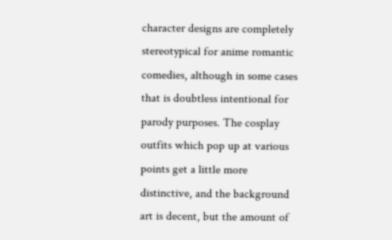character designs are completely stereotypical for anime romantic comedies, although in some cases that is doubtless intentional for parody purposes. The cosplay outfits which pop up at various points get a little more distinctive, and the background art is decent, but the amount of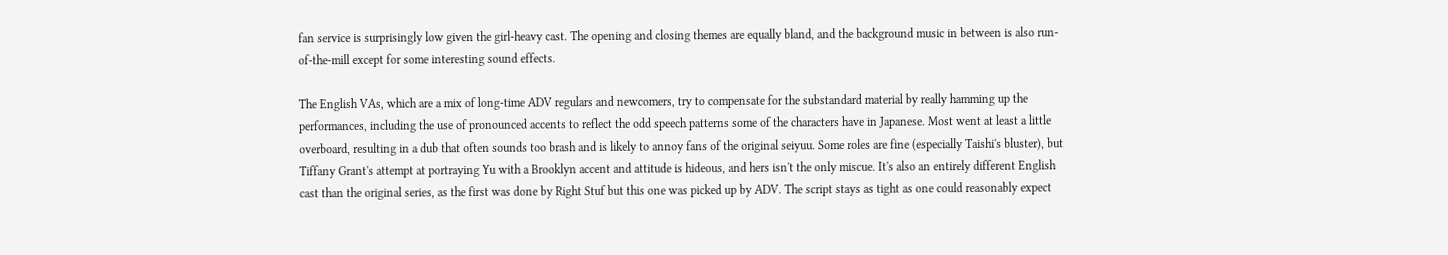fan service is surprisingly low given the girl-heavy cast. The opening and closing themes are equally bland, and the background music in between is also run-of-the-mill except for some interesting sound effects.

The English VAs, which are a mix of long-time ADV regulars and newcomers, try to compensate for the substandard material by really hamming up the performances, including the use of pronounced accents to reflect the odd speech patterns some of the characters have in Japanese. Most went at least a little overboard, resulting in a dub that often sounds too brash and is likely to annoy fans of the original seiyuu. Some roles are fine (especially Taishi's bluster), but Tiffany Grant's attempt at portraying Yu with a Brooklyn accent and attitude is hideous, and hers isn't the only miscue. It's also an entirely different English cast than the original series, as the first was done by Right Stuf but this one was picked up by ADV. The script stays as tight as one could reasonably expect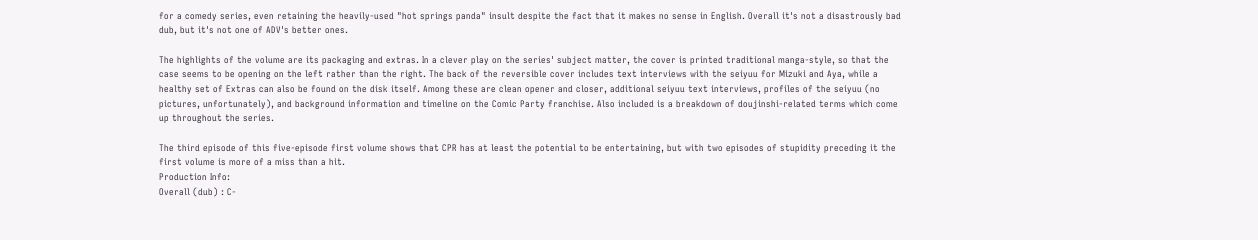for a comedy series, even retaining the heavily-used "hot springs panda" insult despite the fact that it makes no sense in English. Overall it's not a disastrously bad dub, but it's not one of ADV's better ones.

The highlights of the volume are its packaging and extras. In a clever play on the series' subject matter, the cover is printed traditional manga-style, so that the case seems to be opening on the left rather than the right. The back of the reversible cover includes text interviews with the seiyuu for Mizuki and Aya, while a healthy set of Extras can also be found on the disk itself. Among these are clean opener and closer, additional seiyuu text interviews, profiles of the seiyuu (no pictures, unfortunately), and background information and timeline on the Comic Party franchise. Also included is a breakdown of doujinshi-related terms which come up throughout the series.

The third episode of this five-episode first volume shows that CPR has at least the potential to be entertaining, but with two episodes of stupidity preceding it the first volume is more of a miss than a hit.
Production Info:
Overall (dub) : C-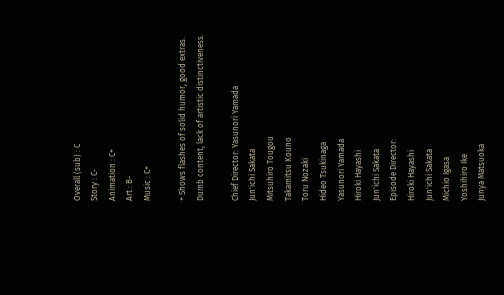Overall (sub) : C
Story : C-
Animation : C+
Art : B-
Music : C+

+ Shows flashes of solid humor, good extras.
Dumb content, lack of artistic distinctiveness.

Chief Director: Yasunori Yamada
Jun'ichi Sakata
Mitsuhiro Tougou
Takamitsu Kouno
Toru Nozaki
Hideo Tsukinaga
Yasunori Yamada
Hiroki Hayashi
Jun'ichi Sakata
Episode Director:
Hiroki Hayashi
Jun'ichi Sakata
Michio Igasa
Yoshihiro Ike
Junya Matsuoka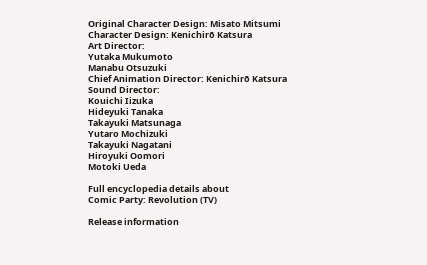Original Character Design: Misato Mitsumi
Character Design: Kenichirō Katsura
Art Director:
Yutaka Mukumoto
Manabu Otsuzuki
Chief Animation Director: Kenichirō Katsura
Sound Director:
Kouichi Iizuka
Hideyuki Tanaka
Takayuki Matsunaga
Yutaro Mochizuki
Takayuki Nagatani
Hiroyuki Oomori
Motoki Ueda

Full encyclopedia details about
Comic Party: Revolution (TV)

Release information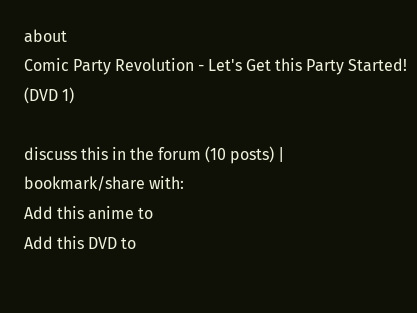about
Comic Party Revolution - Let's Get this Party Started! (DVD 1)

discuss this in the forum (10 posts) |
bookmark/share with:
Add this anime to
Add this DVD to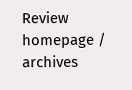Review homepage / archives